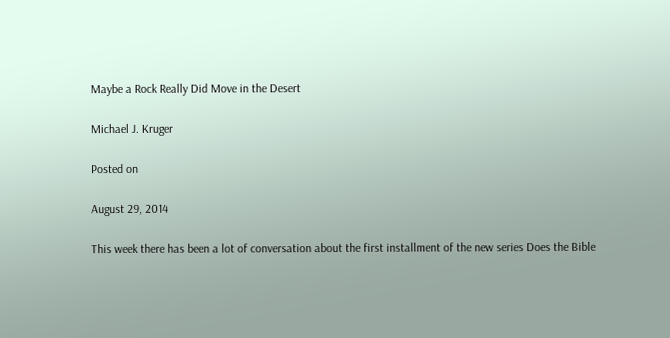Maybe a Rock Really Did Move in the Desert

Michael J. Kruger

Posted on

August 29, 2014

This week there has been a lot of conversation about the first installment of the new series Does the Bible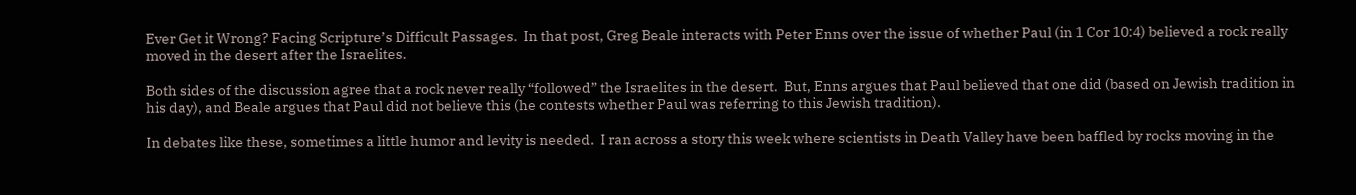Ever Get it Wrong? Facing Scripture’s Difficult Passages.  In that post, Greg Beale interacts with Peter Enns over the issue of whether Paul (in 1 Cor 10:4) believed a rock really moved in the desert after the Israelites.

Both sides of the discussion agree that a rock never really “followed” the Israelites in the desert.  But, Enns argues that Paul believed that one did (based on Jewish tradition in his day), and Beale argues that Paul did not believe this (he contests whether Paul was referring to this Jewish tradition).

In debates like these, sometimes a little humor and levity is needed.  I ran across a story this week where scientists in Death Valley have been baffled by rocks moving in the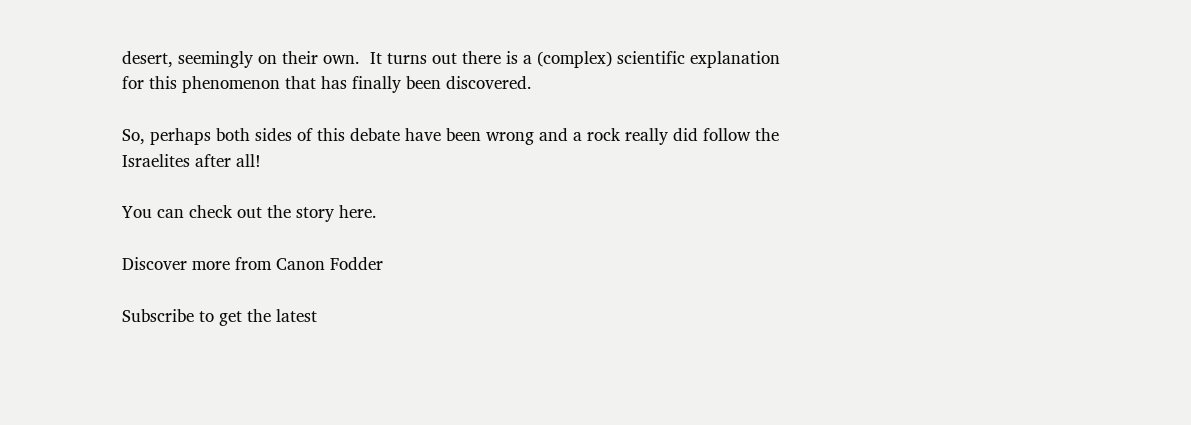desert, seemingly on their own.  It turns out there is a (complex) scientific explanation for this phenomenon that has finally been discovered.

So, perhaps both sides of this debate have been wrong and a rock really did follow the Israelites after all!

You can check out the story here.

Discover more from Canon Fodder

Subscribe to get the latest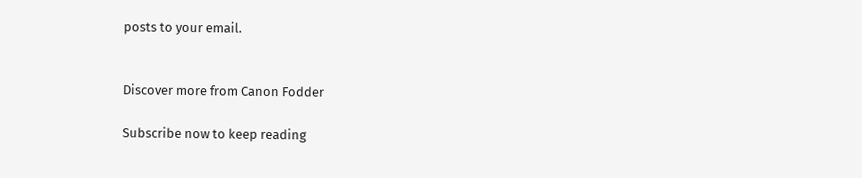posts to your email.


Discover more from Canon Fodder

Subscribe now to keep reading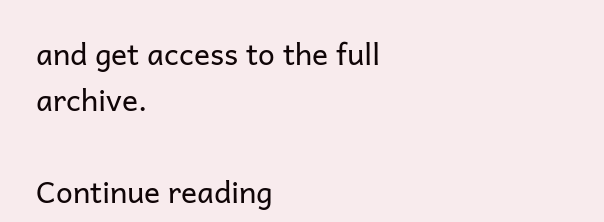and get access to the full archive.

Continue reading